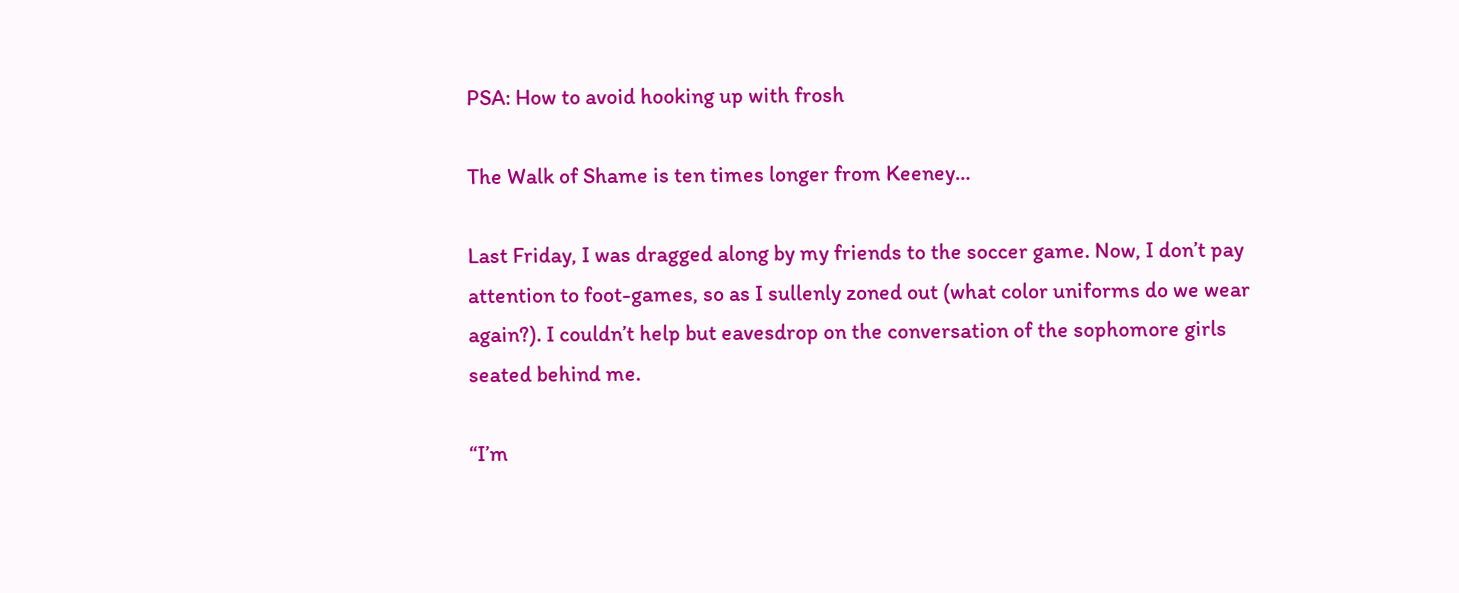PSA: How to avoid hooking up with frosh

The Walk of Shame is ten times longer from Keeney…

Last Friday, I was dragged along by my friends to the soccer game. Now, I don’t pay attention to foot-games, so as I sullenly zoned out (what color uniforms do we wear again?). I couldn’t help but eavesdrop on the conversation of the sophomore girls seated behind me.

“I’m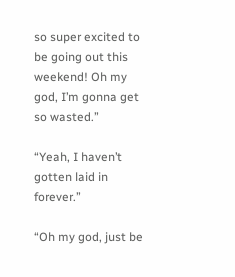so super excited to be going out this weekend! Oh my god, I’m gonna get so wasted.”

“Yeah, I haven’t gotten laid in forever.”

“Oh my god, just be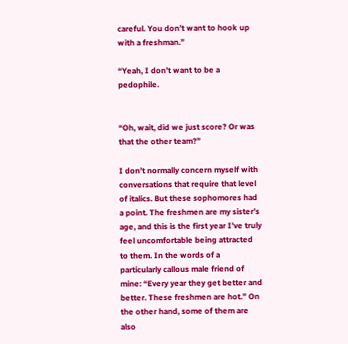careful. You don’t want to hook up with a freshman.”

“Yeah, I don’t want to be a pedophile.


“Oh, wait, did we just score? Or was that the other team?”

I don’t normally concern myself with conversations that require that level of italics. But these sophomores had a point. The freshmen are my sister’s age, and this is the first year I’ve truly feel uncomfortable being attracted to them. In the words of a particularly callous male friend of mine: “Every year they get better and better. These freshmen are hot.” On the other hand, some of them are also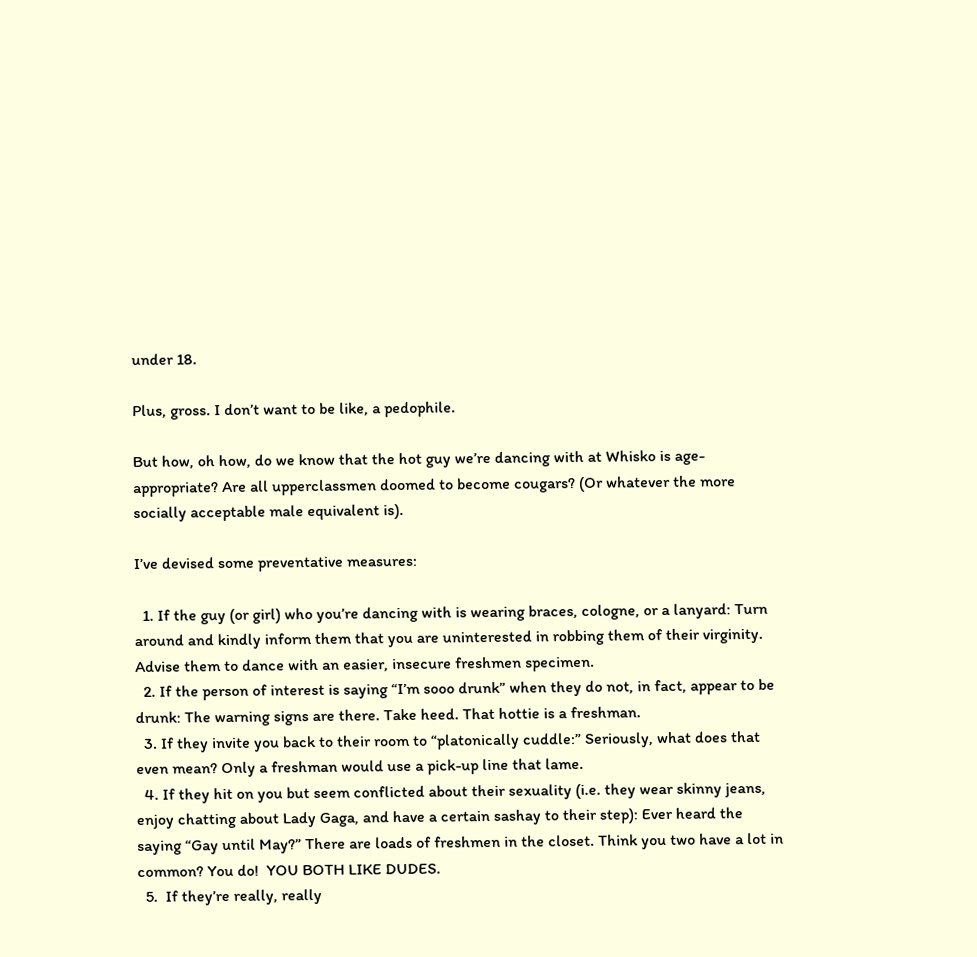under 18.

Plus, gross. I don’t want to be like, a pedophile.

But how, oh how, do we know that the hot guy we’re dancing with at Whisko is age-appropriate? Are all upperclassmen doomed to become cougars? (Or whatever the more socially acceptable male equivalent is).

I’ve devised some preventative measures:

  1. If the guy (or girl) who you’re dancing with is wearing braces, cologne, or a lanyard: Turn around and kindly inform them that you are uninterested in robbing them of their virginity. Advise them to dance with an easier, insecure freshmen specimen.
  2. If the person of interest is saying “I’m sooo drunk” when they do not, in fact, appear to be drunk: The warning signs are there. Take heed. That hottie is a freshman.
  3. If they invite you back to their room to “platonically cuddle:” Seriously, what does that even mean? Only a freshman would use a pick-up line that lame.
  4. If they hit on you but seem conflicted about their sexuality (i.e. they wear skinny jeans, enjoy chatting about Lady Gaga, and have a certain sashay to their step): Ever heard the saying “Gay until May?” There are loads of freshmen in the closet. Think you two have a lot in common? You do!  YOU BOTH LIKE DUDES.
  5.  If they’re really, really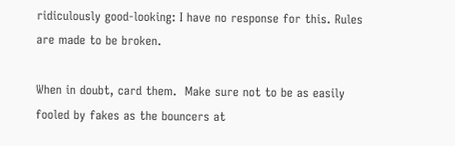ridiculously good-looking: I have no response for this. Rules are made to be broken.

When in doubt, card them.  Make sure not to be as easily fooled by fakes as the bouncers at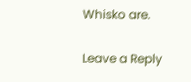Whisko are.

Leave a Reply